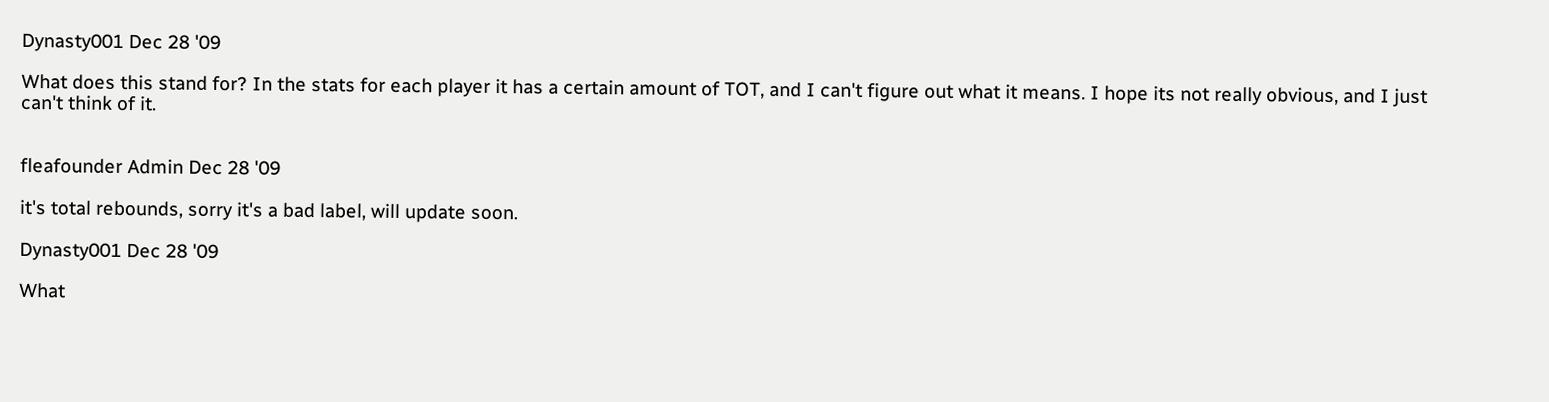Dynasty001 Dec 28 '09

What does this stand for? In the stats for each player it has a certain amount of TOT, and I can't figure out what it means. I hope its not really obvious, and I just can't think of it.


fleafounder Admin Dec 28 '09

it's total rebounds, sorry it's a bad label, will update soon.

Dynasty001 Dec 28 '09

What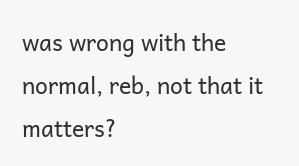was wrong with the normal, reb, not that it matters?